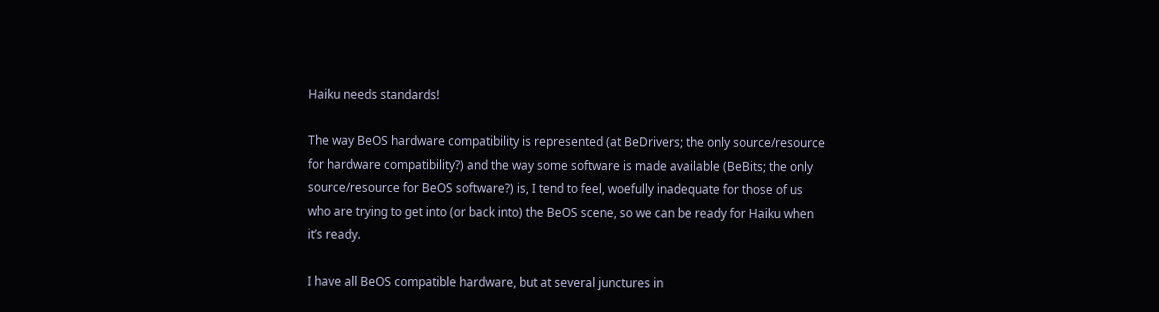Haiku needs standards!

The way BeOS hardware compatibility is represented (at BeDrivers; the only source/resource for hardware compatibility?) and the way some software is made available (BeBits; the only source/resource for BeOS software?) is, I tend to feel, woefully inadequate for those of us who are trying to get into (or back into) the BeOS scene, so we can be ready for Haiku when it’s ready.

I have all BeOS compatible hardware, but at several junctures in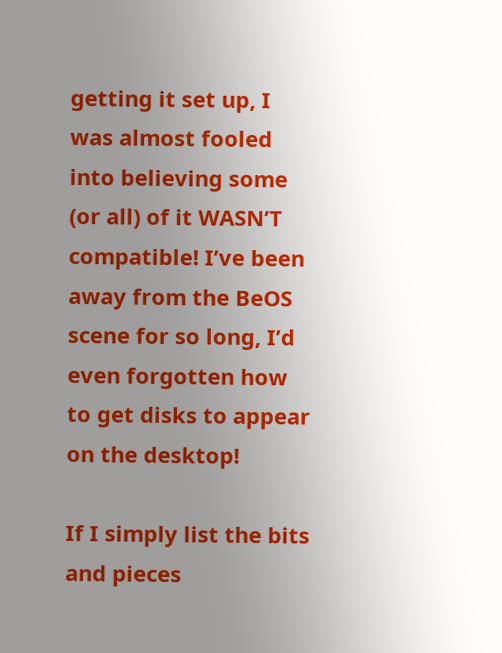getting it set up, I was almost fooled into believing some (or all) of it WASN’T compatible! I’ve been away from the BeOS scene for so long, I’d even forgotten how to get disks to appear on the desktop!

If I simply list the bits and pieces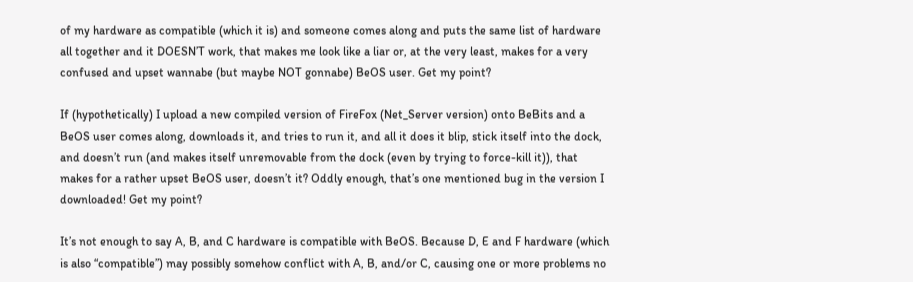of my hardware as compatible (which it is) and someone comes along and puts the same list of hardware all together and it DOESN’T work, that makes me look like a liar or, at the very least, makes for a very confused and upset wannabe (but maybe NOT gonnabe) BeOS user. Get my point?

If (hypothetically) I upload a new compiled version of FireFox (Net_Server version) onto BeBits and a BeOS user comes along, downloads it, and tries to run it, and all it does it blip, stick itself into the dock, and doesn’t run (and makes itself unremovable from the dock (even by trying to force-kill it)), that makes for a rather upset BeOS user, doesn’t it? Oddly enough, that’s one mentioned bug in the version I downloaded! Get my point?

It’s not enough to say A, B, and C hardware is compatible with BeOS. Because D, E and F hardware (which is also “compatible”) may possibly somehow conflict with A, B, and/or C, causing one or more problems no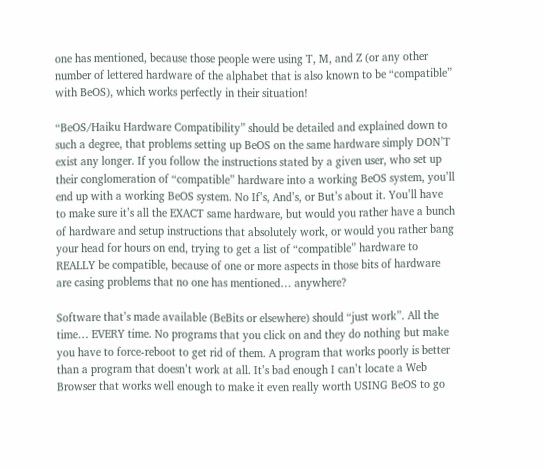one has mentioned, because those people were using T, M, and Z (or any other number of lettered hardware of the alphabet that is also known to be “compatible” with BeOS), which works perfectly in their situation!

“BeOS/Haiku Hardware Compatibility” should be detailed and explained down to such a degree, that problems setting up BeOS on the same hardware simply DON’T exist any longer. If you follow the instructions stated by a given user, who set up their conglomeration of “compatible” hardware into a working BeOS system, you’ll end up with a working BeOS system. No If’s, And’s, or But’s about it. You’ll have to make sure it’s all the EXACT same hardware, but would you rather have a bunch of hardware and setup instructions that absolutely work, or would you rather bang your head for hours on end, trying to get a list of “compatible” hardware to REALLY be compatible, because of one or more aspects in those bits of hardware are casing problems that no one has mentioned… anywhere?

Software that’s made available (BeBits or elsewhere) should “just work”. All the time… EVERY time. No programs that you click on and they do nothing but make you have to force-reboot to get rid of them. A program that works poorly is better than a program that doesn’t work at all. It’s bad enough I can’t locate a Web Browser that works well enough to make it even really worth USING BeOS to go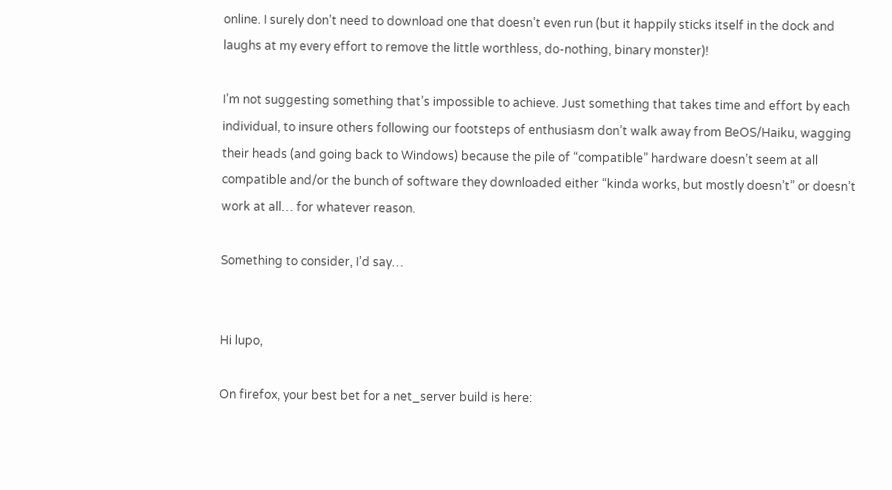online. I surely don’t need to download one that doesn’t even run (but it happily sticks itself in the dock and laughs at my every effort to remove the little worthless, do-nothing, binary monster)!

I’m not suggesting something that’s impossible to achieve. Just something that takes time and effort by each individual, to insure others following our footsteps of enthusiasm don’t walk away from BeOS/Haiku, wagging their heads (and going back to Windows) because the pile of “compatible” hardware doesn’t seem at all compatible and/or the bunch of software they downloaded either “kinda works, but mostly doesn’t” or doesn’t work at all… for whatever reason.

Something to consider, I’d say…


Hi lupo,

On firefox, your best bet for a net_server build is here: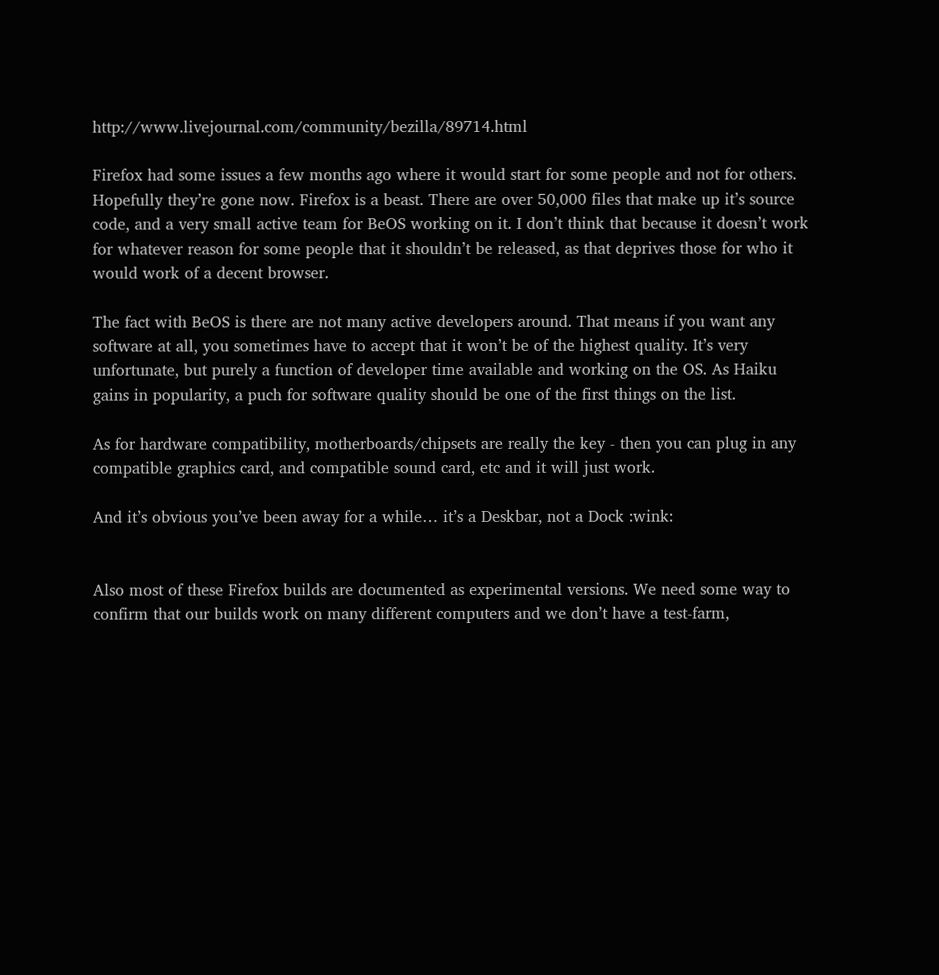http://www.livejournal.com/community/bezilla/89714.html

Firefox had some issues a few months ago where it would start for some people and not for others. Hopefully they’re gone now. Firefox is a beast. There are over 50,000 files that make up it’s source code, and a very small active team for BeOS working on it. I don’t think that because it doesn’t work for whatever reason for some people that it shouldn’t be released, as that deprives those for who it would work of a decent browser.

The fact with BeOS is there are not many active developers around. That means if you want any software at all, you sometimes have to accept that it won’t be of the highest quality. It’s very unfortunate, but purely a function of developer time available and working on the OS. As Haiku gains in popularity, a puch for software quality should be one of the first things on the list.

As for hardware compatibility, motherboards/chipsets are really the key - then you can plug in any compatible graphics card, and compatible sound card, etc and it will just work.

And it’s obvious you’ve been away for a while… it’s a Deskbar, not a Dock :wink:


Also most of these Firefox builds are documented as experimental versions. We need some way to confirm that our builds work on many different computers and we don’t have a test-farm,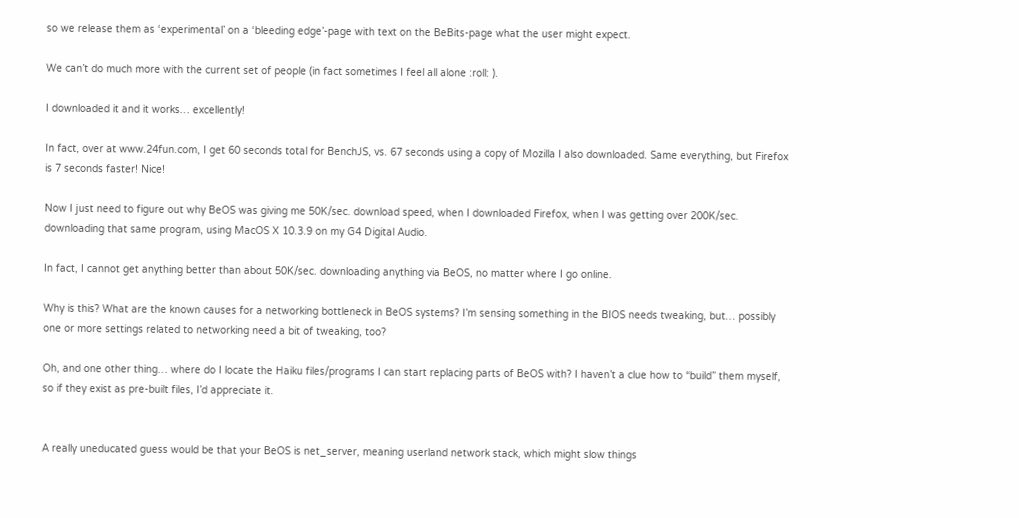so we release them as ‘experimental’ on a ‘bleeding edge’-page with text on the BeBits-page what the user might expect.

We can’t do much more with the current set of people (in fact sometimes I feel all alone :roll: ).

I downloaded it and it works… excellently!

In fact, over at www.24fun.com, I get 60 seconds total for BenchJS, vs. 67 seconds using a copy of Mozilla I also downloaded. Same everything, but Firefox is 7 seconds faster! Nice!

Now I just need to figure out why BeOS was giving me 50K/sec. download speed, when I downloaded Firefox, when I was getting over 200K/sec. downloading that same program, using MacOS X 10.3.9 on my G4 Digital Audio.

In fact, I cannot get anything better than about 50K/sec. downloading anything via BeOS, no matter where I go online.

Why is this? What are the known causes for a networking bottleneck in BeOS systems? I’m sensing something in the BIOS needs tweaking, but… possibly one or more settings related to networking need a bit of tweaking, too?

Oh, and one other thing… where do I locate the Haiku files/programs I can start replacing parts of BeOS with? I haven’t a clue how to “build” them myself, so if they exist as pre-built files, I’d appreciate it.


A really uneducated guess would be that your BeOS is net_server, meaning userland network stack, which might slow things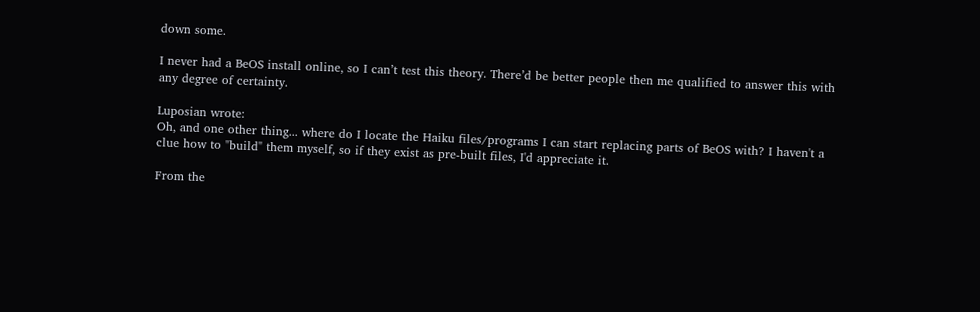down some.

I never had a BeOS install online, so I can’t test this theory. There’d be better people then me qualified to answer this with any degree of certainty.

Luposian wrote:
Oh, and one other thing... where do I locate the Haiku files/programs I can start replacing parts of BeOS with? I haven't a clue how to "build" them myself, so if they exist as pre-built files, I'd appreciate it.

From the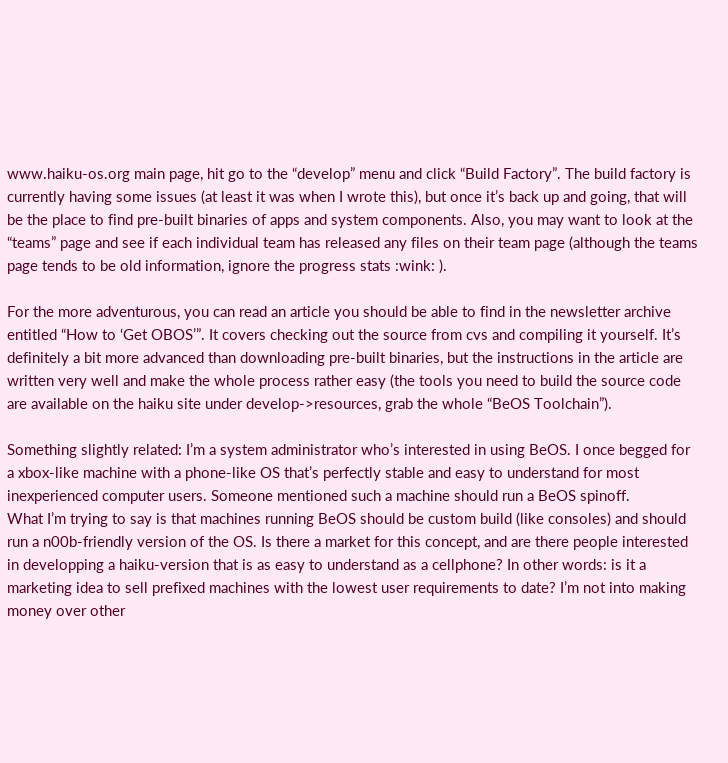www.haiku-os.org main page, hit go to the “develop” menu and click “Build Factory”. The build factory is currently having some issues (at least it was when I wrote this), but once it’s back up and going, that will be the place to find pre-built binaries of apps and system components. Also, you may want to look at the “teams” page and see if each individual team has released any files on their team page (although the teams page tends to be old information, ignore the progress stats :wink: ).

For the more adventurous, you can read an article you should be able to find in the newsletter archive entitled “How to ‘Get OBOS’”. It covers checking out the source from cvs and compiling it yourself. It’s definitely a bit more advanced than downloading pre-built binaries, but the instructions in the article are written very well and make the whole process rather easy (the tools you need to build the source code are available on the haiku site under develop->resources, grab the whole “BeOS Toolchain”).

Something slightly related: I’m a system administrator who’s interested in using BeOS. I once begged for a xbox-like machine with a phone-like OS that’s perfectly stable and easy to understand for most inexperienced computer users. Someone mentioned such a machine should run a BeOS spinoff.
What I’m trying to say is that machines running BeOS should be custom build (like consoles) and should run a n00b-friendly version of the OS. Is there a market for this concept, and are there people interested in developping a haiku-version that is as easy to understand as a cellphone? In other words: is it a marketing idea to sell prefixed machines with the lowest user requirements to date? I’m not into making money over other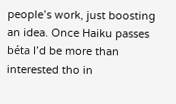people’s work, just boosting an idea. Once Haiku passes béta I’d be more than interested tho in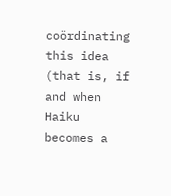coördinating this idea (that is, if and when Haiku becomes a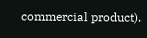commercial product).